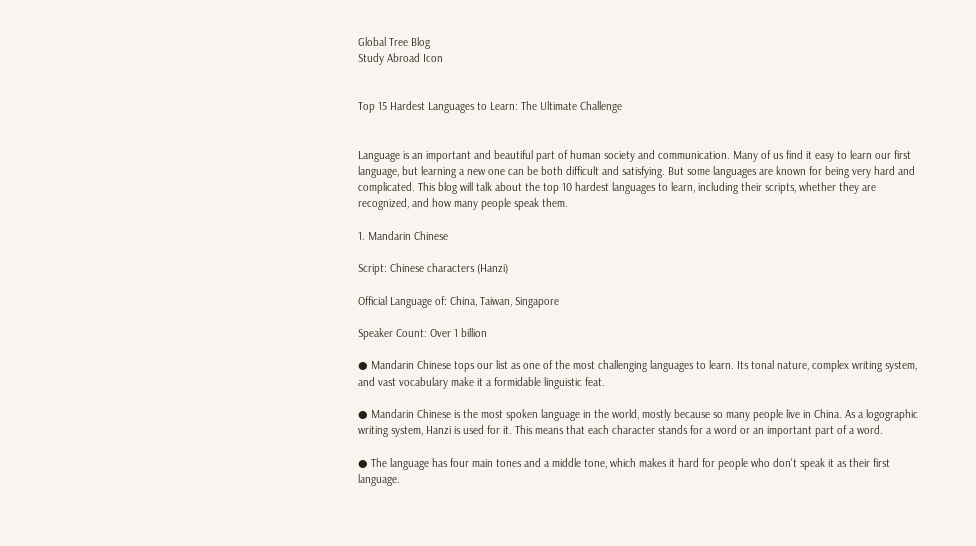Global Tree Blog
Study Abroad Icon


Top 15 Hardest Languages to Learn: The Ultimate Challenge


Language is an important and beautiful part of human society and communication. Many of us find it easy to learn our first language, but learning a new one can be both difficult and satisfying. But some languages are known for being very hard and complicated. This blog will talk about the top 10 hardest languages to learn, including their scripts, whether they are recognized, and how many people speak them.

1. Mandarin Chinese

Script: Chinese characters (Hanzi)

Official Language of: China, Taiwan, Singapore

Speaker Count: Over 1 billion

● Mandarin Chinese tops our list as one of the most challenging languages to learn. Its tonal nature, complex writing system, and vast vocabulary make it a formidable linguistic feat.

● Mandarin Chinese is the most spoken language in the world, mostly because so many people live in China. As a logographic writing system, Hanzi is used for it. This means that each character stands for a word or an important part of a word.

● The language has four main tones and a middle tone, which makes it hard for people who don't speak it as their first language.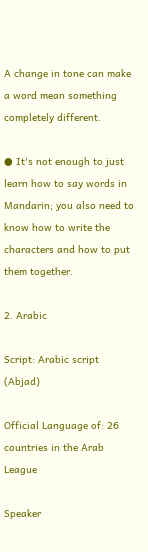A change in tone can make a word mean something completely different.

● It's not enough to just learn how to say words in Mandarin; you also need to know how to write the characters and how to put them together.

2. Arabic

Script: Arabic script (Abjad)

Official Language of: 26 countries in the Arab League

Speaker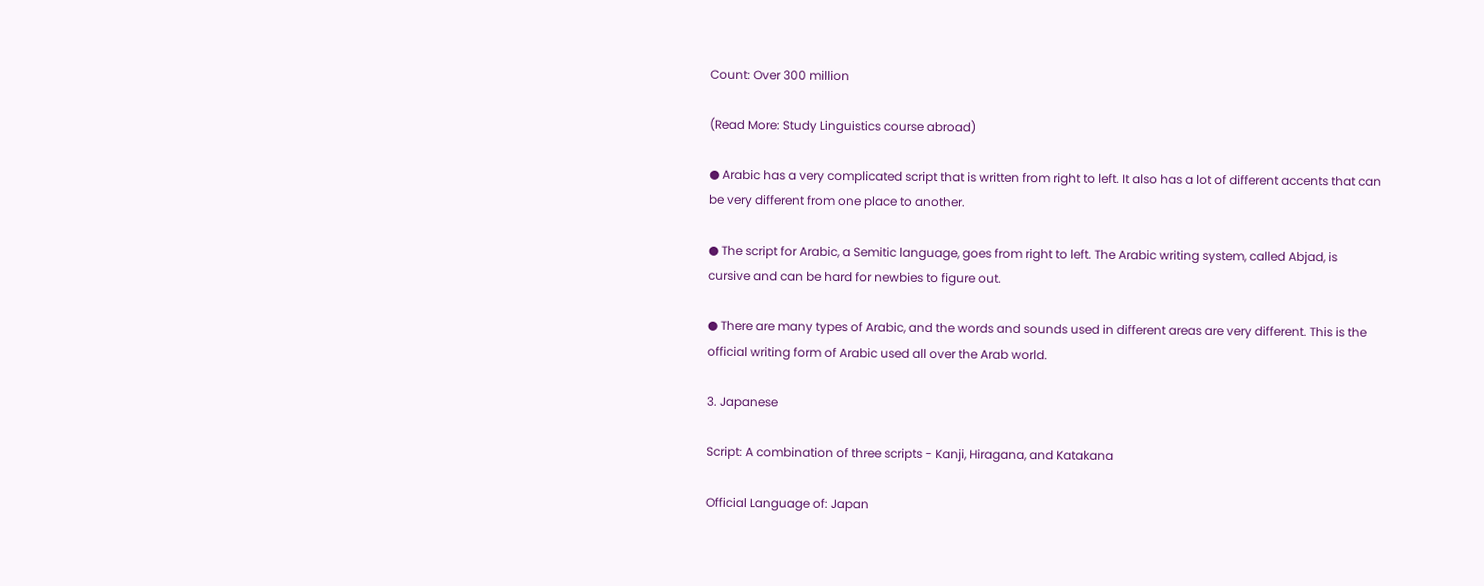Count: Over 300 million

(Read More: Study Linguistics course abroad)

● Arabic has a very complicated script that is written from right to left. It also has a lot of different accents that can be very different from one place to another.

● The script for Arabic, a Semitic language, goes from right to left. The Arabic writing system, called Abjad, is cursive and can be hard for newbies to figure out.

● There are many types of Arabic, and the words and sounds used in different areas are very different. This is the official writing form of Arabic used all over the Arab world.

3. Japanese

Script: A combination of three scripts - Kanji, Hiragana, and Katakana

Official Language of: Japan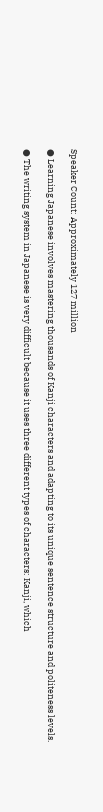Speaker Count: Approximately 127 million

● Learning Japanese involves mastering thousands of Kanji characters and adapting to its unique sentence structure and politeness levels.

● The writing system in Japanese is very difficult because it uses three different types of characters: Kanji, which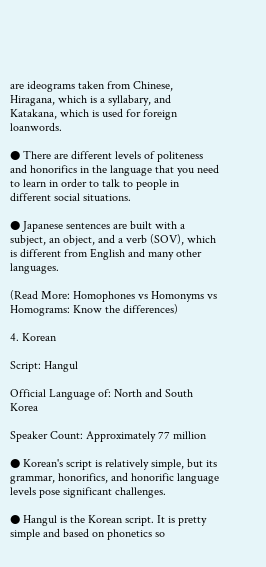are ideograms taken from Chinese, Hiragana, which is a syllabary, and Katakana, which is used for foreign loanwords.

● There are different levels of politeness and honorifics in the language that you need to learn in order to talk to people in different social situations.

● Japanese sentences are built with a subject, an object, and a verb (SOV), which is different from English and many other languages.

(Read More: Homophones vs Homonyms vs Homograms: Know the differences)

4. Korean

Script: Hangul

Official Language of: North and South Korea

Speaker Count: Approximately 77 million

● Korean's script is relatively simple, but its grammar, honorifics, and honorific language levels pose significant challenges.

● Hangul is the Korean script. It is pretty simple and based on phonetics so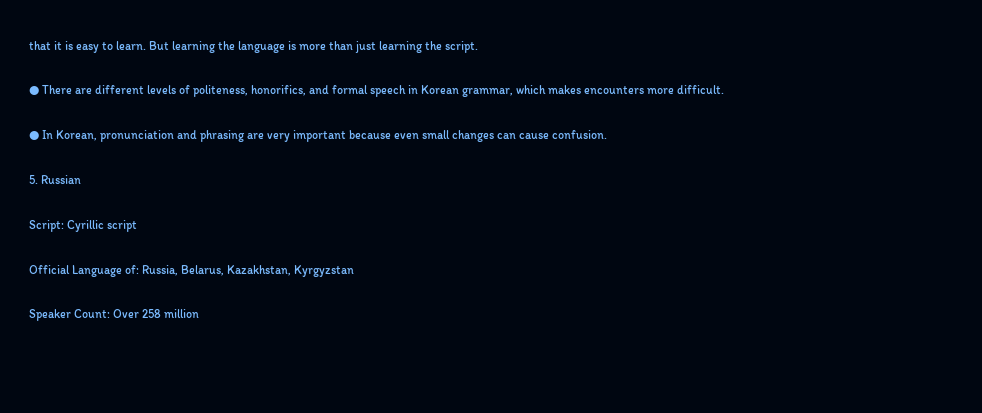that it is easy to learn. But learning the language is more than just learning the script.

● There are different levels of politeness, honorifics, and formal speech in Korean grammar, which makes encounters more difficult.

● In Korean, pronunciation and phrasing are very important because even small changes can cause confusion.

5. Russian

Script: Cyrillic script

Official Language of: Russia, Belarus, Kazakhstan, Kyrgyzstan

Speaker Count: Over 258 million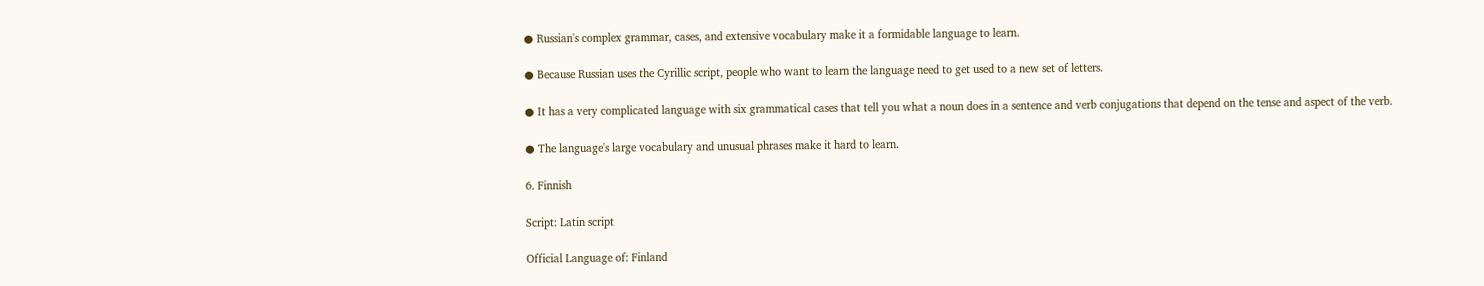● Russian's complex grammar, cases, and extensive vocabulary make it a formidable language to learn.

● Because Russian uses the Cyrillic script, people who want to learn the language need to get used to a new set of letters.

● It has a very complicated language with six grammatical cases that tell you what a noun does in a sentence and verb conjugations that depend on the tense and aspect of the verb.

● The language's large vocabulary and unusual phrases make it hard to learn.

6. Finnish

Script: Latin script

Official Language of: Finland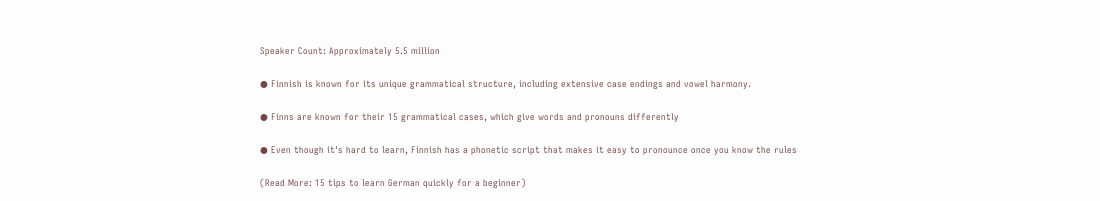Speaker Count: Approximately 5.5 million

● Finnish is known for its unique grammatical structure, including extensive case endings and vowel harmony.

● Finns are known for their 15 grammatical cases, which give words and pronouns differently

● Even though it's hard to learn, Finnish has a phonetic script that makes it easy to pronounce once you know the rules

(Read More: 15 tips to learn German quickly for a beginner)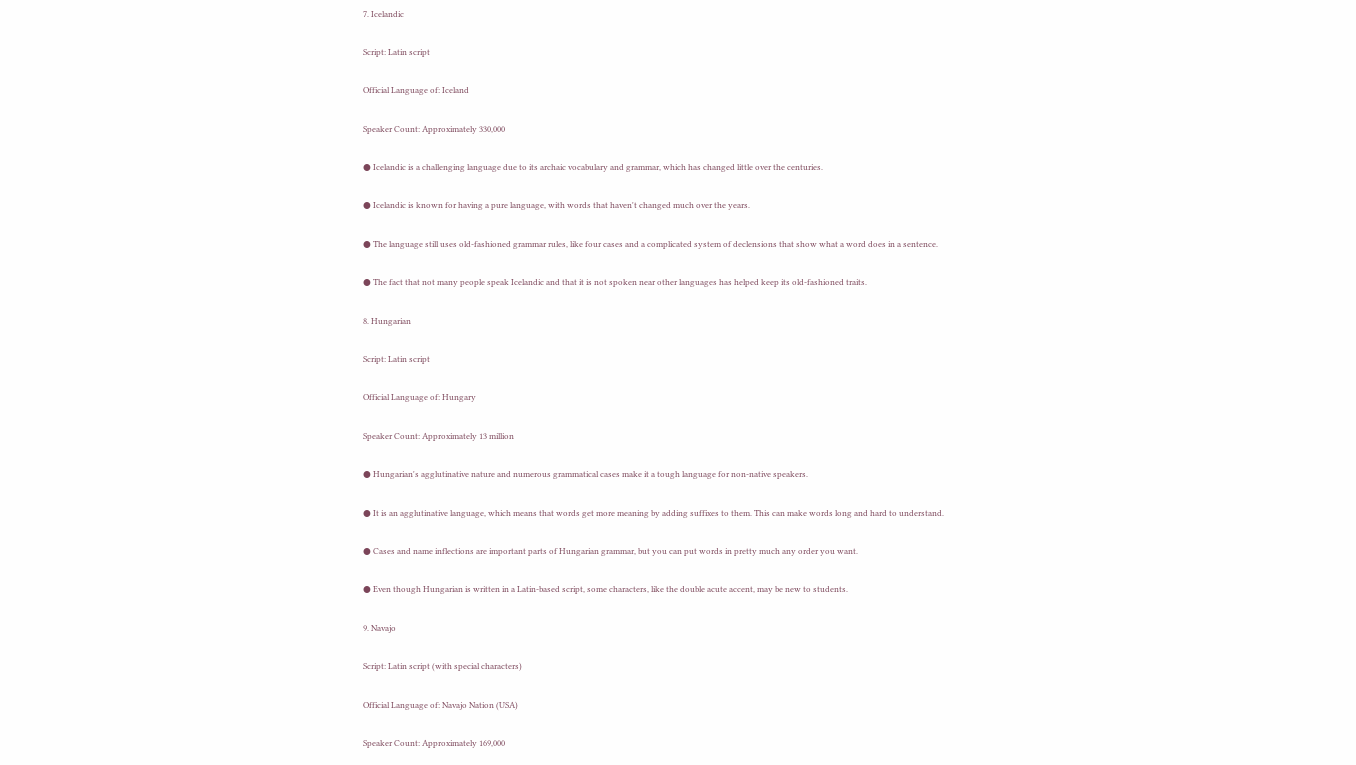7. Icelandic

Script: Latin script

Official Language of: Iceland

Speaker Count: Approximately 330,000

● Icelandic is a challenging language due to its archaic vocabulary and grammar, which has changed little over the centuries.

● Icelandic is known for having a pure language, with words that haven't changed much over the years.

● The language still uses old-fashioned grammar rules, like four cases and a complicated system of declensions that show what a word does in a sentence.

● The fact that not many people speak Icelandic and that it is not spoken near other languages has helped keep its old-fashioned traits.

8. Hungarian

Script: Latin script

Official Language of: Hungary

Speaker Count: Approximately 13 million

● Hungarian's agglutinative nature and numerous grammatical cases make it a tough language for non-native speakers.

● It is an agglutinative language, which means that words get more meaning by adding suffixes to them. This can make words long and hard to understand.

● Cases and name inflections are important parts of Hungarian grammar, but you can put words in pretty much any order you want.

● Even though Hungarian is written in a Latin-based script, some characters, like the double acute accent, may be new to students.

9. Navajo

Script: Latin script (with special characters)

Official Language of: Navajo Nation (USA)

Speaker Count: Approximately 169,000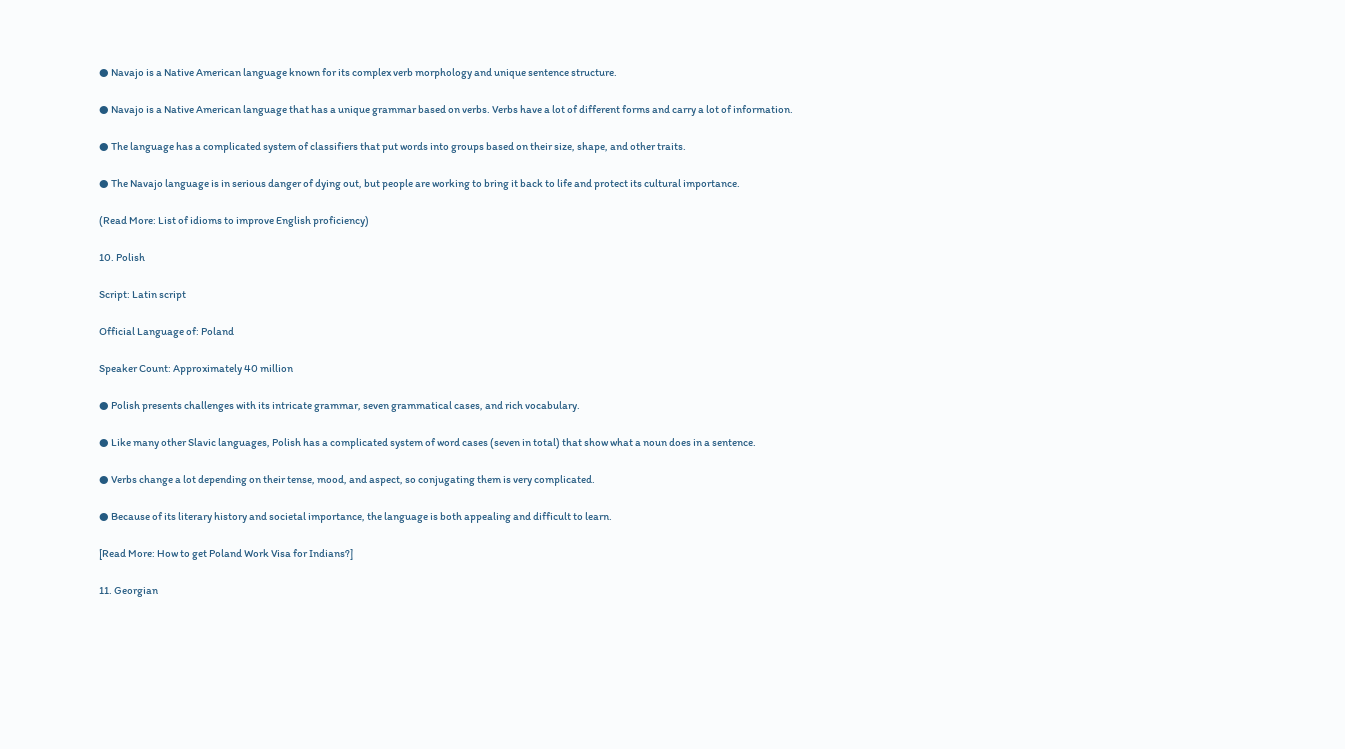● Navajo is a Native American language known for its complex verb morphology and unique sentence structure.

● Navajo is a Native American language that has a unique grammar based on verbs. Verbs have a lot of different forms and carry a lot of information.

● The language has a complicated system of classifiers that put words into groups based on their size, shape, and other traits.

● The Navajo language is in serious danger of dying out, but people are working to bring it back to life and protect its cultural importance.

(Read More: List of idioms to improve English proficiency)

10. Polish

Script: Latin script

Official Language of: Poland

Speaker Count: Approximately 40 million

● Polish presents challenges with its intricate grammar, seven grammatical cases, and rich vocabulary.

● Like many other Slavic languages, Polish has a complicated system of word cases (seven in total) that show what a noun does in a sentence.

● Verbs change a lot depending on their tense, mood, and aspect, so conjugating them is very complicated.

● Because of its literary history and societal importance, the language is both appealing and difficult to learn.

[Read More: How to get Poland Work Visa for Indians?]

11. Georgian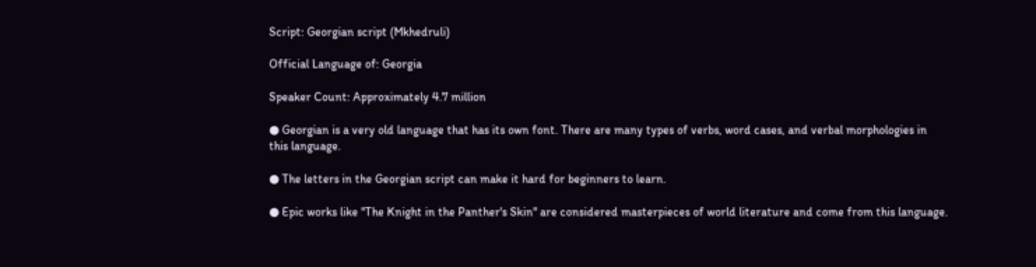Script: Georgian script (Mkhedruli)

Official Language of: Georgia

Speaker Count: Approximately 4.7 million

● Georgian is a very old language that has its own font. There are many types of verbs, word cases, and verbal morphologies in this language.

● The letters in the Georgian script can make it hard for beginners to learn.

● Epic works like "The Knight in the Panther's Skin" are considered masterpieces of world literature and come from this language.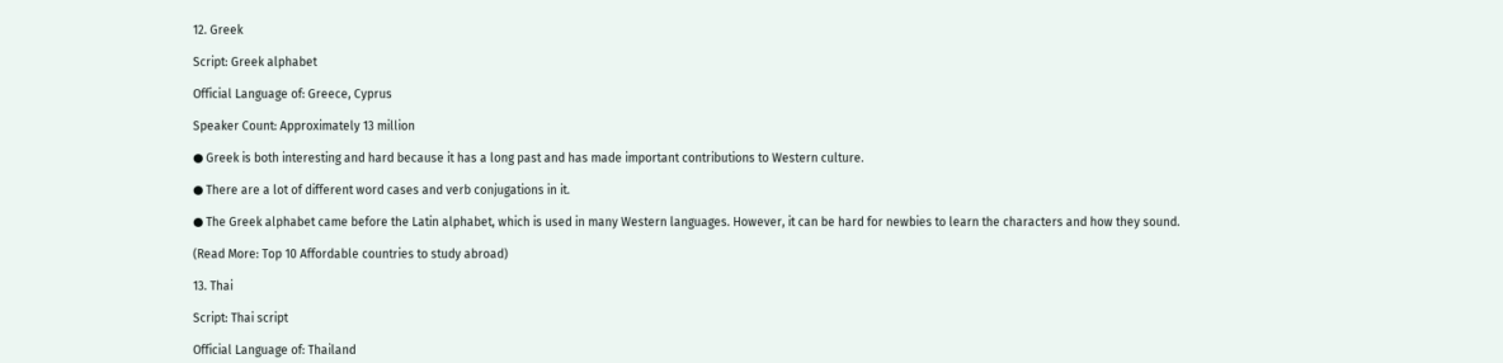12. Greek

Script: Greek alphabet

Official Language of: Greece, Cyprus

Speaker Count: Approximately 13 million

● Greek is both interesting and hard because it has a long past and has made important contributions to Western culture.

● There are a lot of different word cases and verb conjugations in it.

● The Greek alphabet came before the Latin alphabet, which is used in many Western languages. However, it can be hard for newbies to learn the characters and how they sound.

(Read More: Top 10 Affordable countries to study abroad)

13. Thai

Script: Thai script

Official Language of: Thailand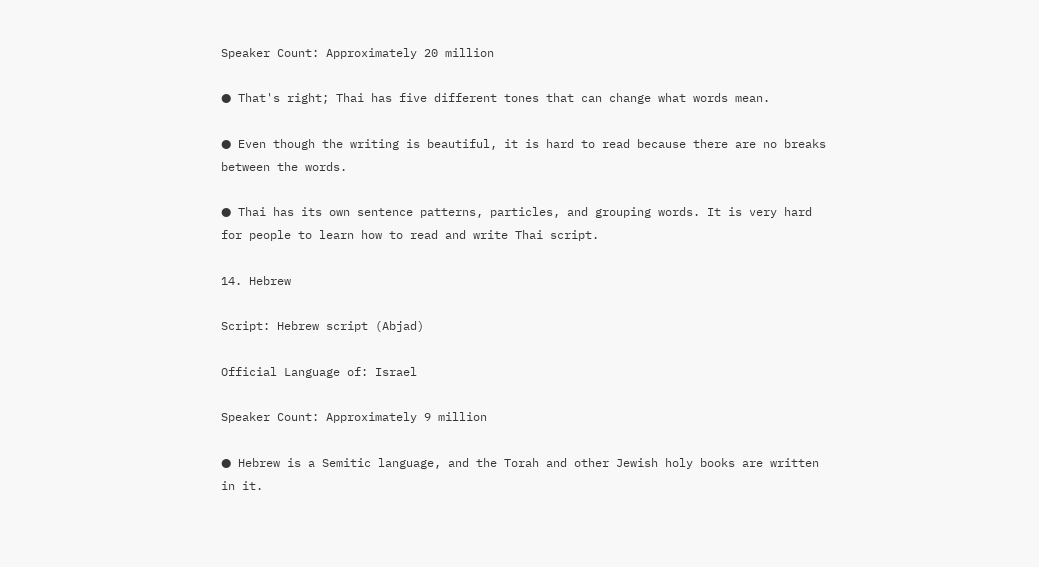Speaker Count: Approximately 20 million

● That's right; Thai has five different tones that can change what words mean.

● Even though the writing is beautiful, it is hard to read because there are no breaks between the words.

● Thai has its own sentence patterns, particles, and grouping words. It is very hard for people to learn how to read and write Thai script.

14. Hebrew

Script: Hebrew script (Abjad)

Official Language of: Israel

Speaker Count: Approximately 9 million

● Hebrew is a Semitic language, and the Torah and other Jewish holy books are written in it.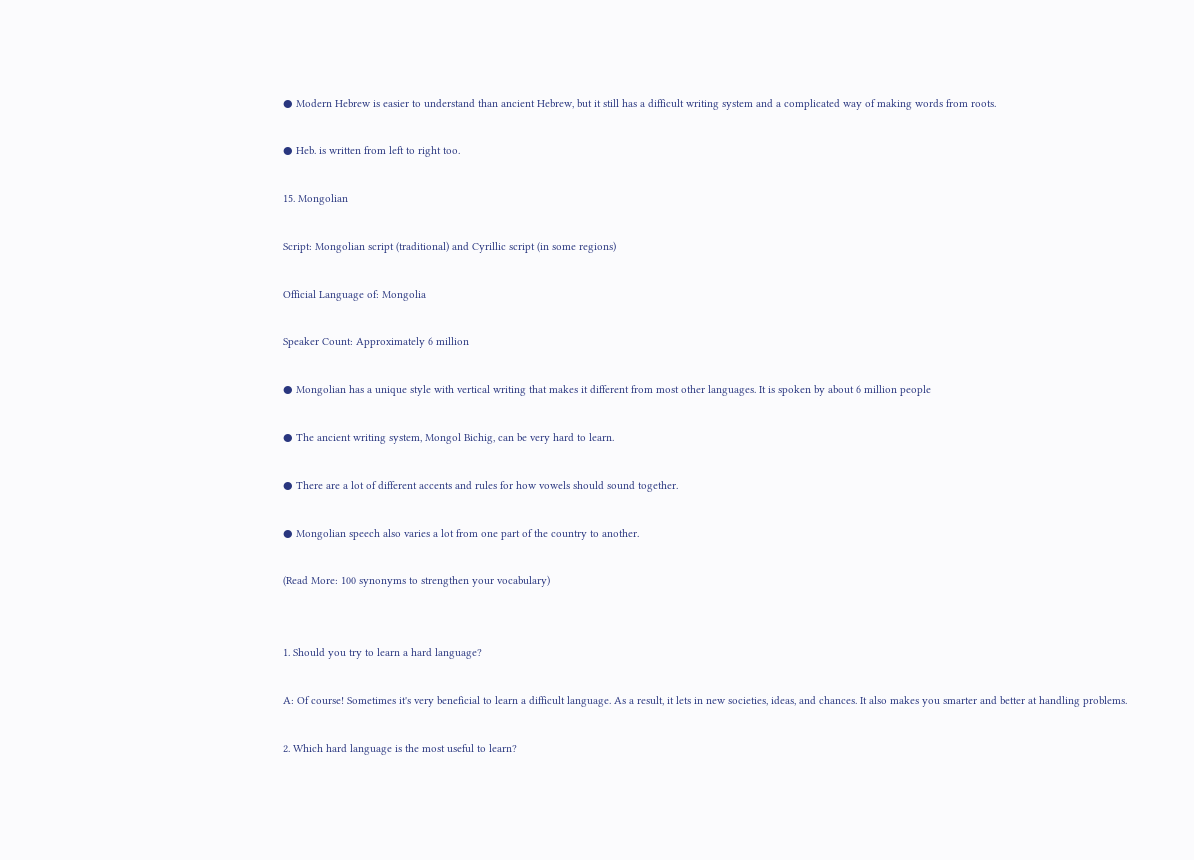● Modern Hebrew is easier to understand than ancient Hebrew, but it still has a difficult writing system and a complicated way of making words from roots.

● Heb. is written from left to right too.

15. Mongolian

Script: Mongolian script (traditional) and Cyrillic script (in some regions)

Official Language of: Mongolia

Speaker Count: Approximately 6 million

● Mongolian has a unique style with vertical writing that makes it different from most other languages. It is spoken by about 6 million people

● The ancient writing system, Mongol Bichig, can be very hard to learn.

● There are a lot of different accents and rules for how vowels should sound together.

● Mongolian speech also varies a lot from one part of the country to another.

(Read More: 100 synonyms to strengthen your vocabulary)


1. Should you try to learn a hard language?

A: Of course! Sometimes it's very beneficial to learn a difficult language. As a result, it lets in new societies, ideas, and chances. It also makes you smarter and better at handling problems.

2. Which hard language is the most useful to learn?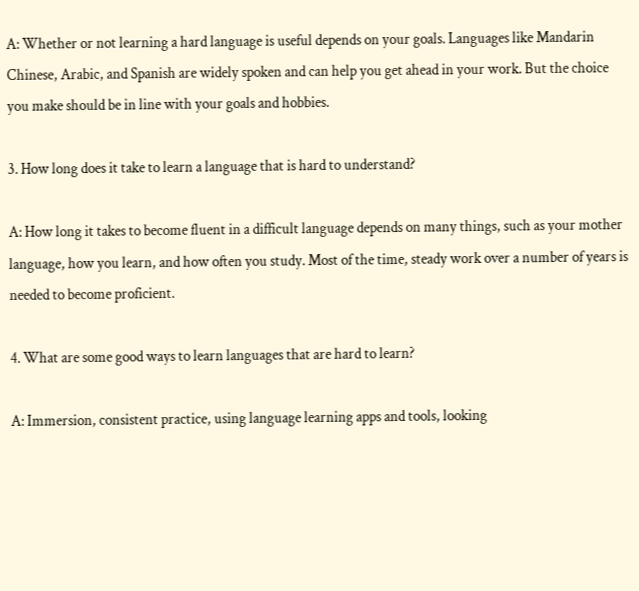A: Whether or not learning a hard language is useful depends on your goals. Languages like Mandarin Chinese, Arabic, and Spanish are widely spoken and can help you get ahead in your work. But the choice you make should be in line with your goals and hobbies.

3. How long does it take to learn a language that is hard to understand?

A: How long it takes to become fluent in a difficult language depends on many things, such as your mother language, how you learn, and how often you study. Most of the time, steady work over a number of years is needed to become proficient.

4. What are some good ways to learn languages that are hard to learn?

A: Immersion, consistent practice, using language learning apps and tools, looking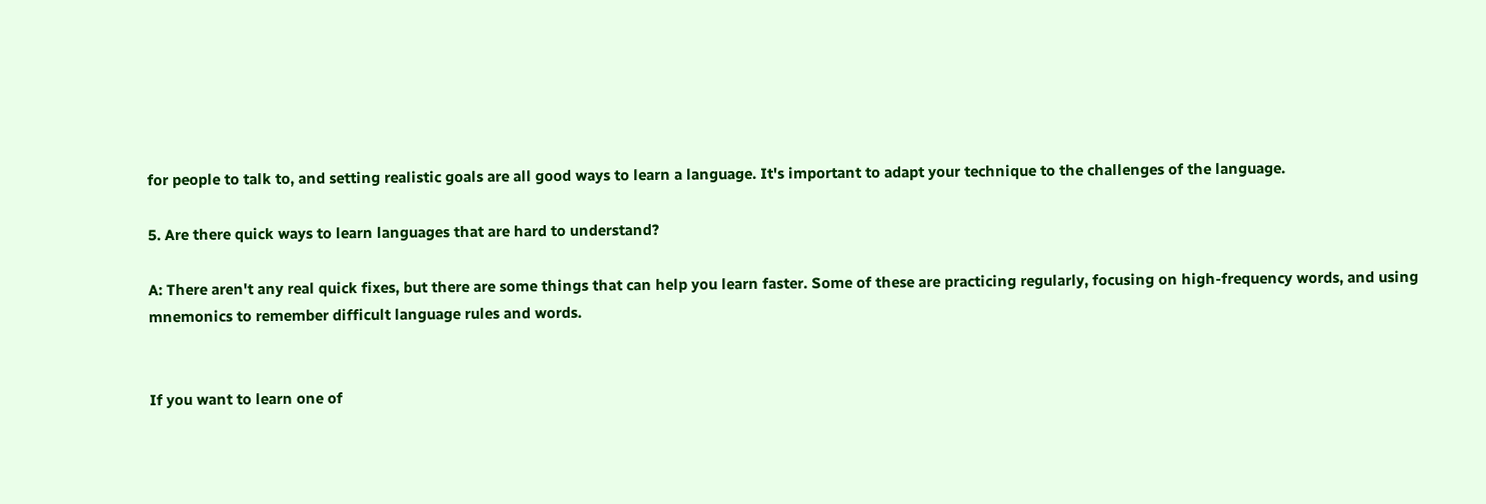for people to talk to, and setting realistic goals are all good ways to learn a language. It's important to adapt your technique to the challenges of the language.

5. Are there quick ways to learn languages that are hard to understand?

A: There aren't any real quick fixes, but there are some things that can help you learn faster. Some of these are practicing regularly, focusing on high-frequency words, and using mnemonics to remember difficult language rules and words.


If you want to learn one of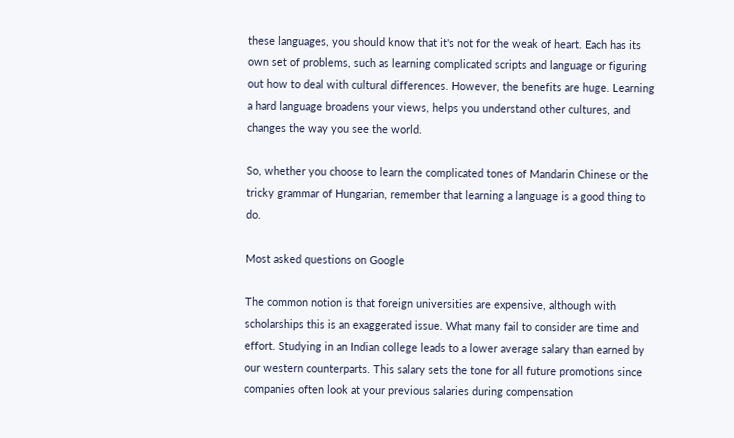these languages, you should know that it's not for the weak of heart. Each has its own set of problems, such as learning complicated scripts and language or figuring out how to deal with cultural differences. However, the benefits are huge. Learning a hard language broadens your views, helps you understand other cultures, and changes the way you see the world.

So, whether you choose to learn the complicated tones of Mandarin Chinese or the tricky grammar of Hungarian, remember that learning a language is a good thing to do.

Most asked questions on Google

The common notion is that foreign universities are expensive, although with scholarships this is an exaggerated issue. What many fail to consider are time and effort. Studying in an Indian college leads to a lower average salary than earned by our western counterparts. This salary sets the tone for all future promotions since companies often look at your previous salaries during compensation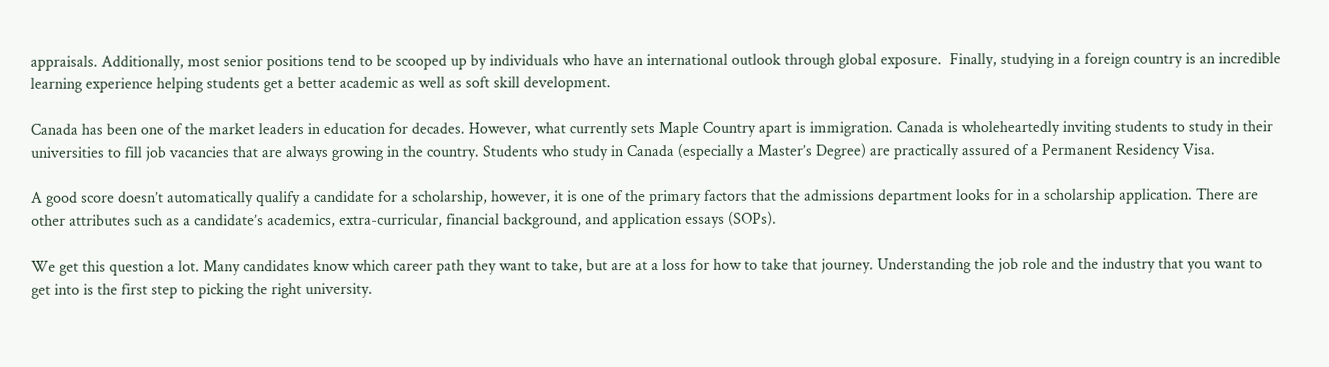appraisals. Additionally, most senior positions tend to be scooped up by individuals who have an international outlook through global exposure.  Finally, studying in a foreign country is an incredible learning experience helping students get a better academic as well as soft skill development.

Canada has been one of the market leaders in education for decades. However, what currently sets Maple Country apart is immigration. Canada is wholeheartedly inviting students to study in their universities to fill job vacancies that are always growing in the country. Students who study in Canada (especially a Master’s Degree) are practically assured of a Permanent Residency Visa.

A good score doesn’t automatically qualify a candidate for a scholarship, however, it is one of the primary factors that the admissions department looks for in a scholarship application. There are other attributes such as a candidate’s academics, extra-curricular, financial background, and application essays (SOPs).

We get this question a lot. Many candidates know which career path they want to take, but are at a loss for how to take that journey. Understanding the job role and the industry that you want to get into is the first step to picking the right university.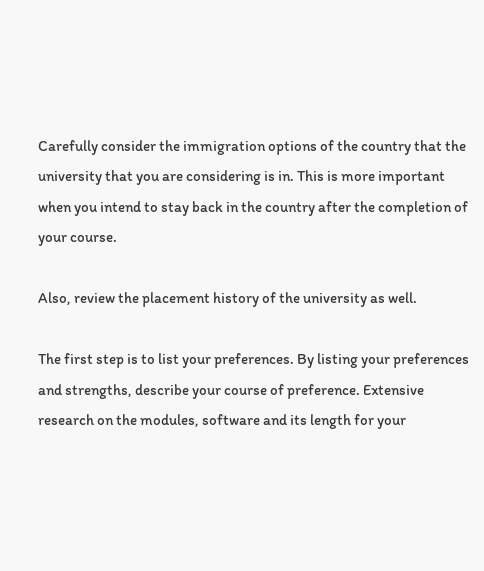Carefully consider the immigration options of the country that the university that you are considering is in. This is more important when you intend to stay back in the country after the completion of your course.

Also, review the placement history of the university as well.

The first step is to list your preferences. By listing your preferences and strengths, describe your course of preference. Extensive research on the modules, software and its length for your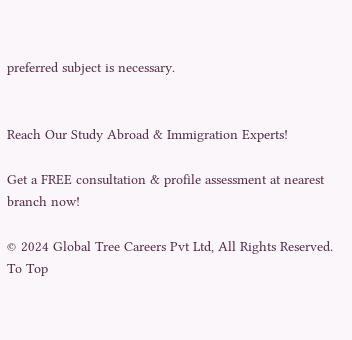preferred subject is necessary.


Reach Our Study Abroad & Immigration Experts!

Get a FREE consultation & profile assessment at nearest branch now!

© 2024 Global Tree Careers Pvt Ltd, All Rights Reserved.
To Top